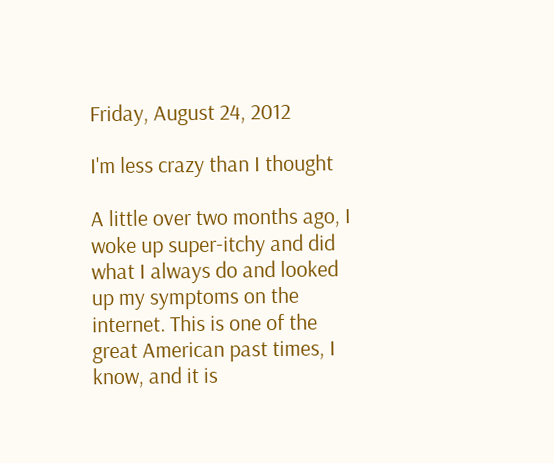Friday, August 24, 2012

I'm less crazy than I thought

A little over two months ago, I woke up super-itchy and did what I always do and looked up my symptoms on the internet. This is one of the great American past times, I know, and it is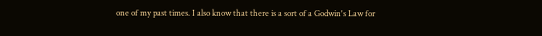one of my past times. I also know that there is a sort of a Godwin's Law for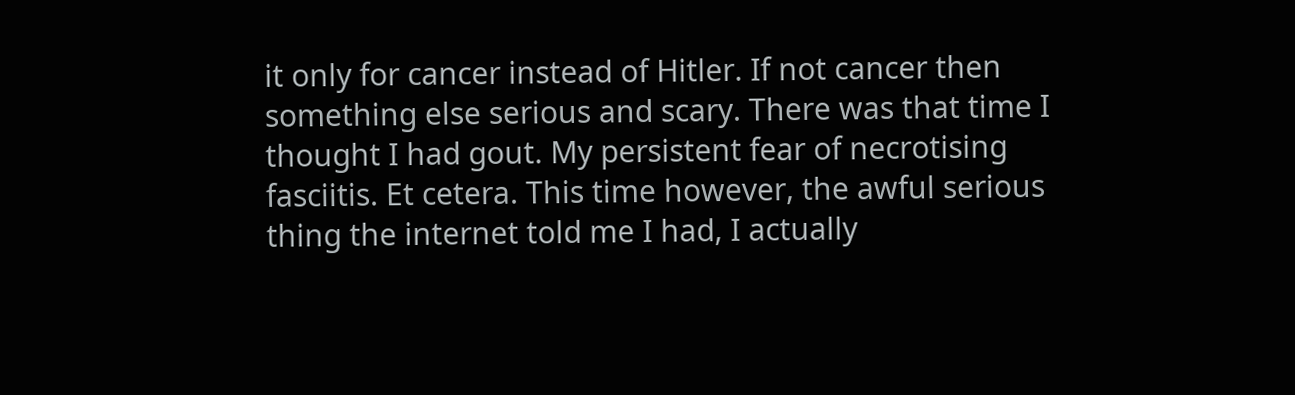it only for cancer instead of Hitler. If not cancer then something else serious and scary. There was that time I thought I had gout. My persistent fear of necrotising fasciitis. Et cetera. This time however, the awful serious thing the internet told me I had, I actually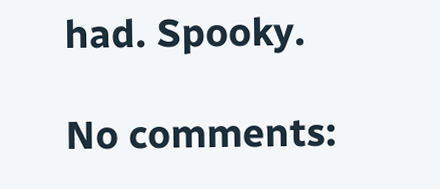had. Spooky.

No comments: